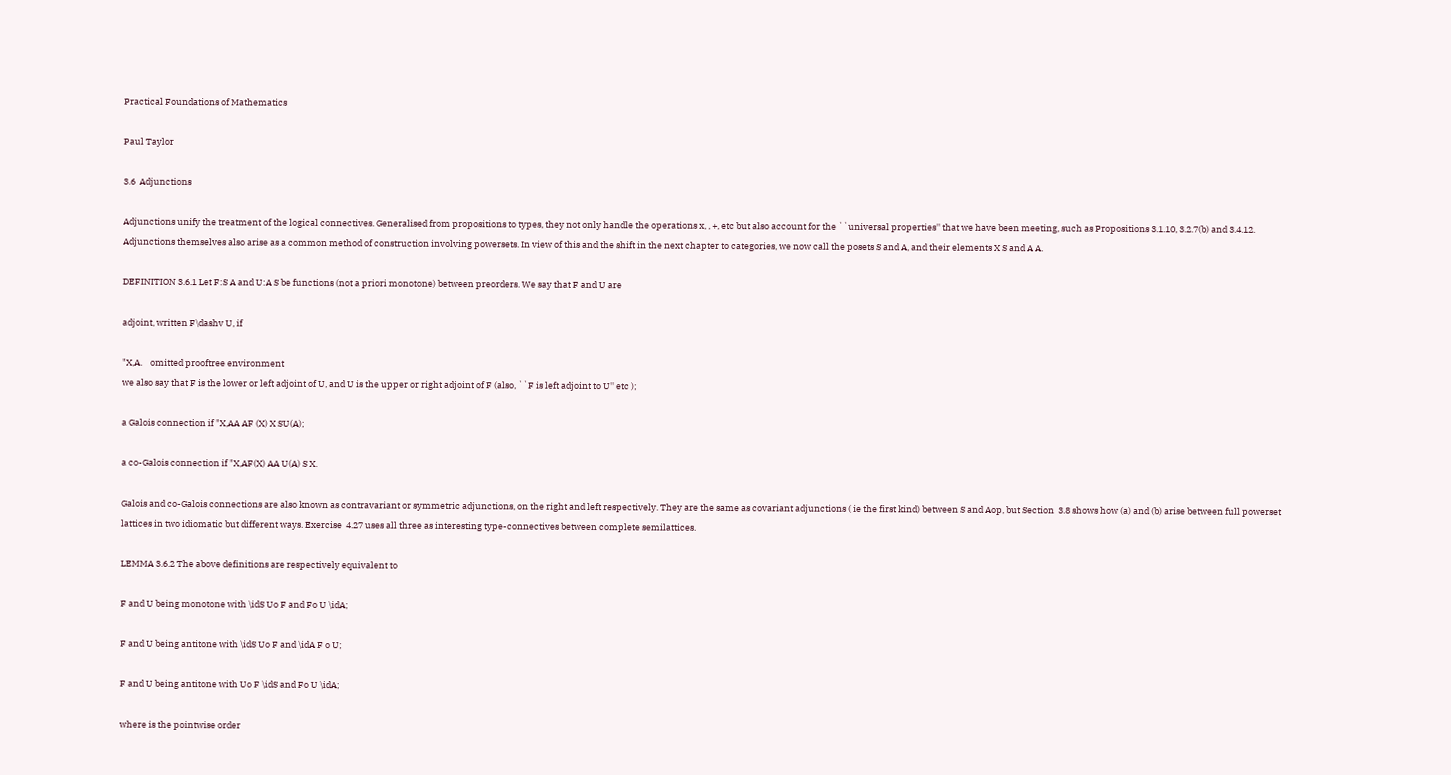Practical Foundations of Mathematics

Paul Taylor

3.6  Adjunctions

Adjunctions unify the treatment of the logical connectives. Generalised from propositions to types, they not only handle the operations x, , +, etc but also account for the ``universal properties'' that we have been meeting, such as Propositions 3.1.10, 3.2.7(b) and 3.4.12. Adjunctions themselves also arise as a common method of construction involving powersets. In view of this and the shift in the next chapter to categories, we now call the posets S and A, and their elements X S and A A.

DEFINITION 3.6.1 Let F:S A and U:A S be functions (not a priori monotone) between preorders. We say that F and U are

adjoint, written F\dashv U, if

"X,A.    omitted prooftree environment
we also say that F is the lower or left adjoint of U, and U is the upper or right adjoint of F (also, ``F is left adjoint to U'' etc );

a Galois connection if "X,AA AF (X) X SU(A);

a co-Galois connection if "X,AF(X) AA U(A) S X.

Galois and co-Galois connections are also known as contravariant or symmetric adjunctions, on the right and left respectively. They are the same as covariant adjunctions ( ie the first kind) between S and Aop, but Section  3.8 shows how (a) and (b) arise between full powerset lattices in two idiomatic but different ways. Exercise  4.27 uses all three as interesting type-connectives between complete semilattices.

LEMMA 3.6.2 The above definitions are respectively equivalent to

F and U being monotone with \idS Uo F and Fo U \idA;

F and U being antitone with \idS Uo F and \idA F o U;

F and U being antitone with Uo F \idS and Fo U \idA;

where is the pointwise order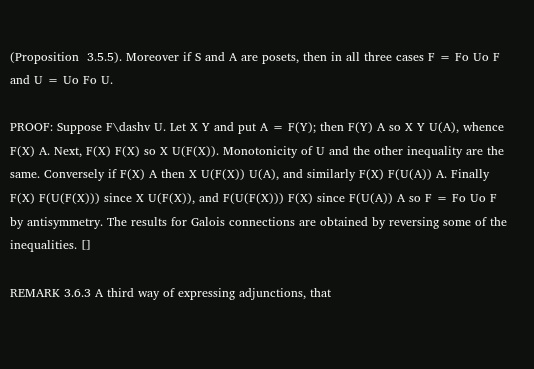(Proposition  3.5.5). Moreover if S and A are posets, then in all three cases F = Fo Uo F and U = Uo Fo U.

PROOF: Suppose F\dashv U. Let X Y and put A = F(Y); then F(Y) A so X Y U(A), whence F(X) A. Next, F(X) F(X) so X U(F(X)). Monotonicity of U and the other inequality are the same. Conversely if F(X) A then X U(F(X)) U(A), and similarly F(X) F(U(A)) A. Finally F(X) F(U(F(X))) since X U(F(X)), and F(U(F(X))) F(X) since F(U(A)) A so F = Fo Uo F by antisymmetry. The results for Galois connections are obtained by reversing some of the inequalities. []

REMARK 3.6.3 A third way of expressing adjunctions, that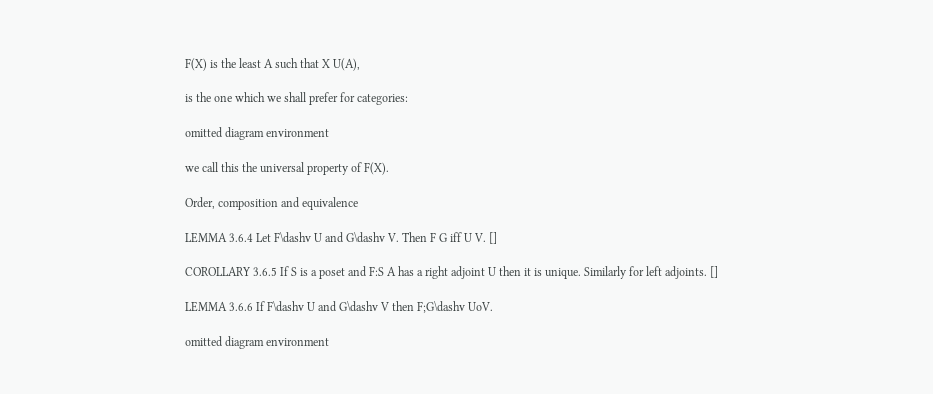F(X) is the least A such that X U(A),

is the one which we shall prefer for categories:

omitted diagram environment

we call this the universal property of F(X).

Order, composition and equivalence

LEMMA 3.6.4 Let F\dashv U and G\dashv V. Then F G iff U V. []

COROLLARY 3.6.5 If S is a poset and F:S A has a right adjoint U then it is unique. Similarly for left adjoints. []

LEMMA 3.6.6 If F\dashv U and G\dashv V then F;G\dashv UoV.

omitted diagram environment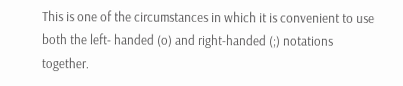This is one of the circumstances in which it is convenient to use both the left- handed (o) and right-handed (;) notations together.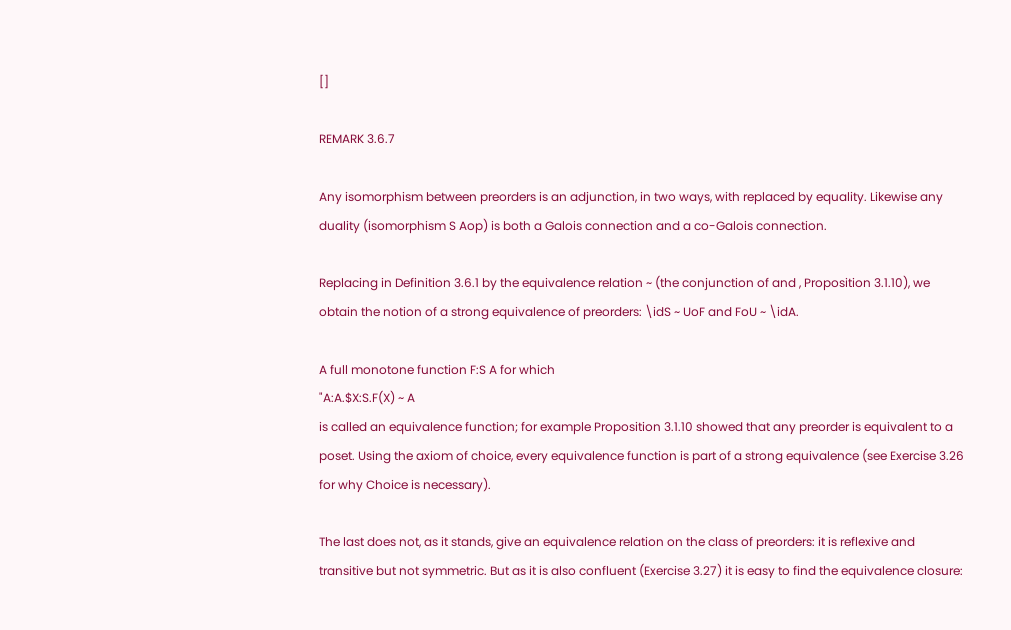[]

REMARK 3.6.7

Any isomorphism between preorders is an adjunction, in two ways, with replaced by equality. Likewise any duality (isomorphism S Aop) is both a Galois connection and a co-Galois connection.

Replacing in Definition 3.6.1 by the equivalence relation ~ (the conjunction of and , Proposition 3.1.10), we obtain the notion of a strong equivalence of preorders: \idS ~ UoF and FoU ~ \idA.

A full monotone function F:S A for which
"A:A.$X:S.F(X) ~ A
is called an equivalence function; for example Proposition 3.1.10 showed that any preorder is equivalent to a poset. Using the axiom of choice, every equivalence function is part of a strong equivalence (see Exercise 3.26 for why Choice is necessary).

The last does not, as it stands, give an equivalence relation on the class of preorders: it is reflexive and transitive but not symmetric. But as it is also confluent (Exercise 3.27) it is easy to find the equivalence closure: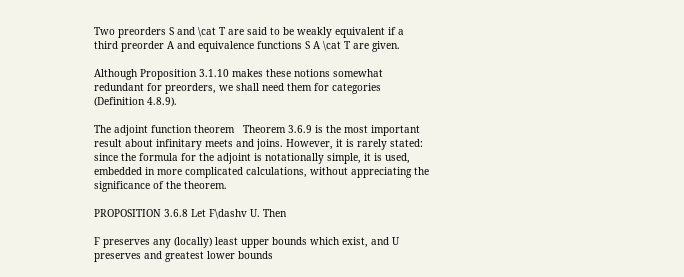Two preorders S and \cat T are said to be weakly equivalent if a third preorder A and equivalence functions S A \cat T are given.

Although Proposition 3.1.10 makes these notions somewhat redundant for preorders, we shall need them for categories (Definition 4.8.9).

The adjoint function theorem   Theorem 3.6.9 is the most important result about infinitary meets and joins. However, it is rarely stated: since the formula for the adjoint is notationally simple, it is used, embedded in more complicated calculations, without appreciating the significance of the theorem.

PROPOSITION 3.6.8 Let F\dashv U. Then

F preserves any (locally) least upper bounds which exist, and U preserves and greatest lower bounds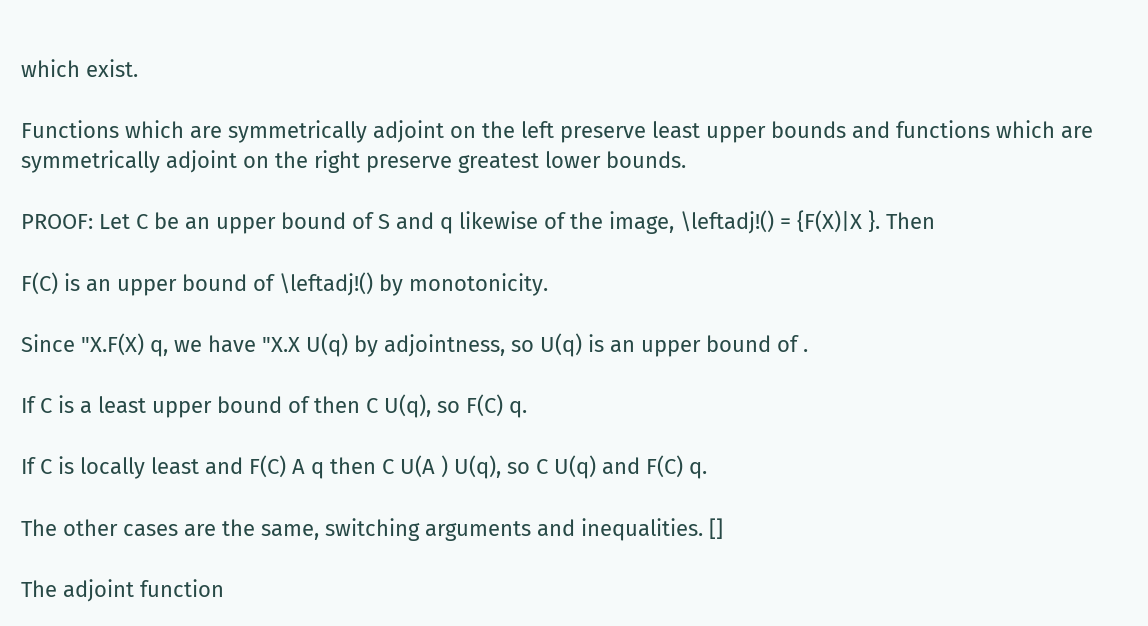which exist.

Functions which are symmetrically adjoint on the left preserve least upper bounds and functions which are symmetrically adjoint on the right preserve greatest lower bounds.

PROOF: Let C be an upper bound of S and q likewise of the image, \leftadj!() = {F(X)|X }. Then

F(C) is an upper bound of \leftadj!() by monotonicity.

Since "X.F(X) q, we have "X.X U(q) by adjointness, so U(q) is an upper bound of .

If C is a least upper bound of then C U(q), so F(C) q.

If C is locally least and F(C) A q then C U(A ) U(q), so C U(q) and F(C) q.

The other cases are the same, switching arguments and inequalities. []

The adjoint function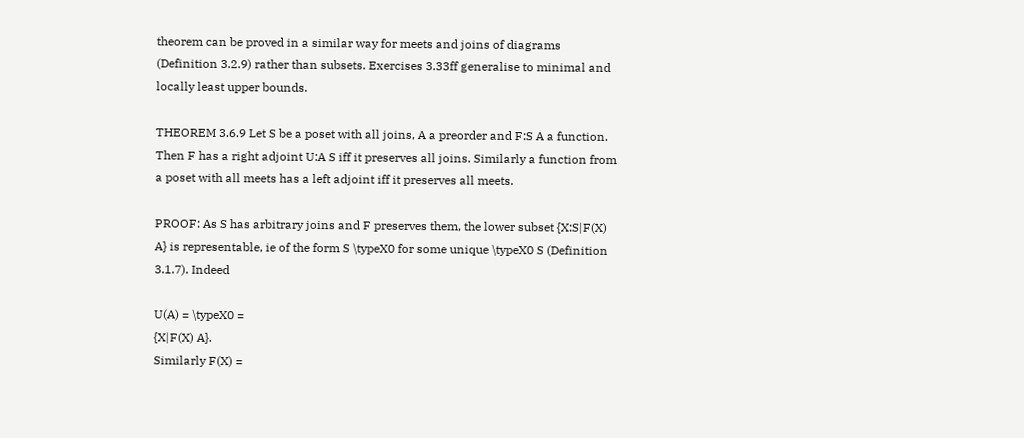theorem can be proved in a similar way for meets and joins of diagrams (Definition 3.2.9) rather than subsets. Exercises 3.33ff generalise to minimal and locally least upper bounds.

THEOREM 3.6.9 Let S be a poset with all joins, A a preorder and F:S A a function. Then F has a right adjoint U:A S iff it preserves all joins. Similarly a function from a poset with all meets has a left adjoint iff it preserves all meets.

PROOF: As S has arbitrary joins and F preserves them, the lower subset {X:S|F(X) A} is representable, ie of the form S \typeX0 for some unique \typeX0 S (Definition 3.1.7). Indeed

U(A) = \typeX0 =
{X|F(X) A}.
Similarly F(X) =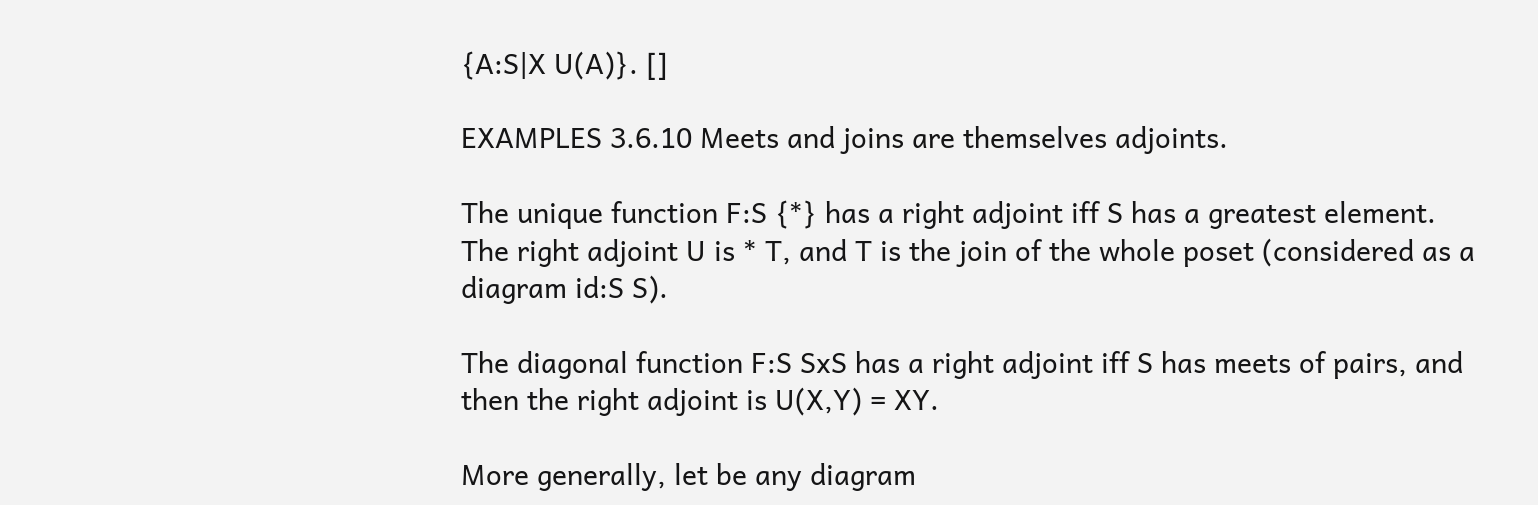{A:S|X U(A)}. []

EXAMPLES 3.6.10 Meets and joins are themselves adjoints.

The unique function F:S {*} has a right adjoint iff S has a greatest element. The right adjoint U is * T, and T is the join of the whole poset (considered as a diagram id:S S).

The diagonal function F:S SxS has a right adjoint iff S has meets of pairs, and then the right adjoint is U(X,Y) = XY.

More generally, let be any diagram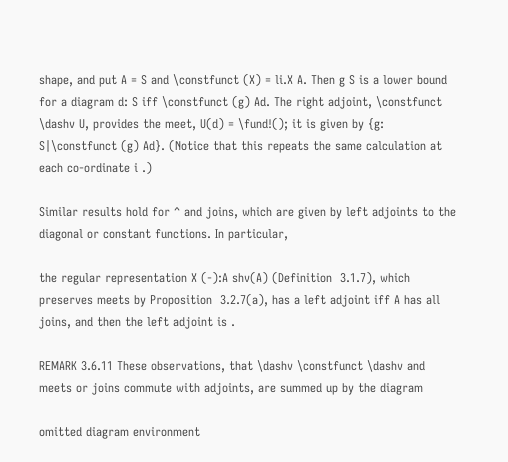shape, and put A = S and \constfunct (X) = li.X A. Then g S is a lower bound for a diagram d: S iff \constfunct (g) Ad. The right adjoint, \constfunct \dashv U, provides the meet, U(d) = \fund!(); it is given by {g: S|\constfunct (g) Ad}. (Notice that this repeats the same calculation at each co-ordinate i .)

Similar results hold for ^ and joins, which are given by left adjoints to the diagonal or constant functions. In particular,

the regular representation X (-):A shv(A) (Definition  3.1.7), which preserves meets by Proposition  3.2.7(a), has a left adjoint iff A has all joins, and then the left adjoint is .

REMARK 3.6.11 These observations, that \dashv \constfunct \dashv and meets or joins commute with adjoints, are summed up by the diagram

omitted diagram environment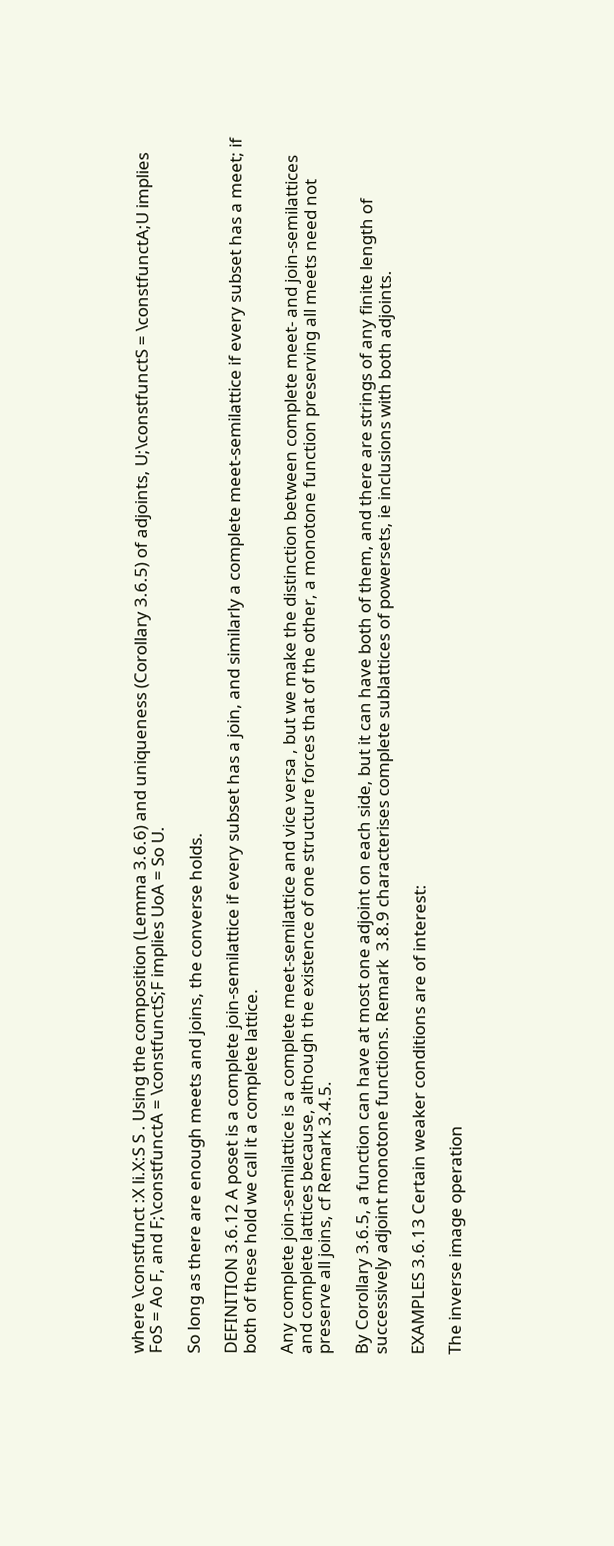where \constfunct :X li.X:S S . Using the composition (Lemma 3.6.6) and uniqueness (Corollary 3.6.5) of adjoints, U;\constfunctS = \constfunctA;U implies FoS = Ao F, and F;\constfunctA = \constfunctS;F implies UoA = So U.

So long as there are enough meets and joins, the converse holds.

DEFINITION 3.6.12 A poset is a complete join-semilattice if every subset has a join, and similarly a complete meet-semilattice if every subset has a meet; if both of these hold we call it a complete lattice.

Any complete join-semilattice is a complete meet-semilattice and vice versa , but we make the distinction between complete meet- and join-semilattices and complete lattices because, although the existence of one structure forces that of the other, a monotone function preserving all meets need not preserve all joins, cf Remark 3.4.5.

By Corollary 3.6.5, a function can have at most one adjoint on each side, but it can have both of them, and there are strings of any finite length of successively adjoint monotone functions. Remark  3.8.9 characterises complete sublattices of powersets, ie inclusions with both adjoints.

EXAMPLES 3.6.13 Certain weaker conditions are of interest:

The inverse image operation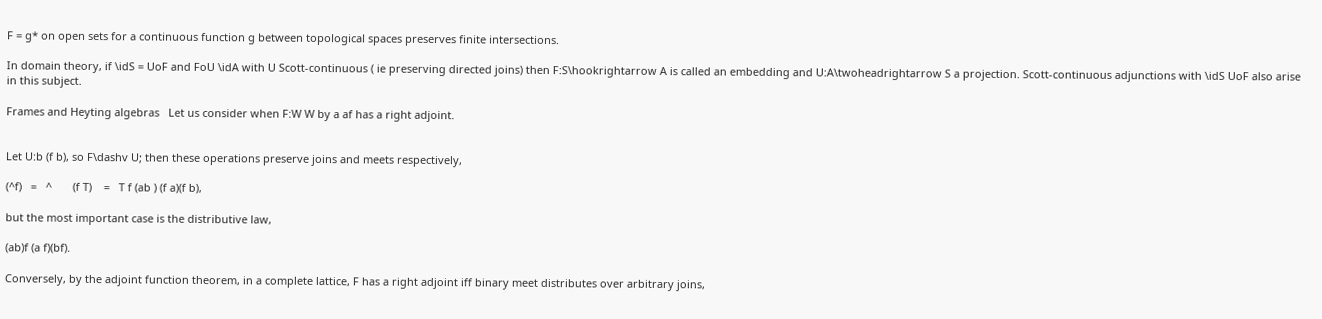F = g* on open sets for a continuous function g between topological spaces preserves finite intersections.

In domain theory, if \idS = UoF and FoU \idA with U Scott-continuous ( ie preserving directed joins) then F:S\hookrightarrow A is called an embedding and U:A\twoheadrightarrow S a projection. Scott-continuous adjunctions with \idS UoF also arise in this subject.

Frames and Heyting algebras   Let us consider when F:W W by a af has a right adjoint.


Let U:b (f b), so F\dashv U; then these operations preserve joins and meets respectively,

(^f)   =   ^       (f T)    =   T f (ab ) (f a)(f b),

but the most important case is the distributive law,

(ab)f (a f)(bf).

Conversely, by the adjoint function theorem, in a complete lattice, F has a right adjoint iff binary meet distributes over arbitrary joins,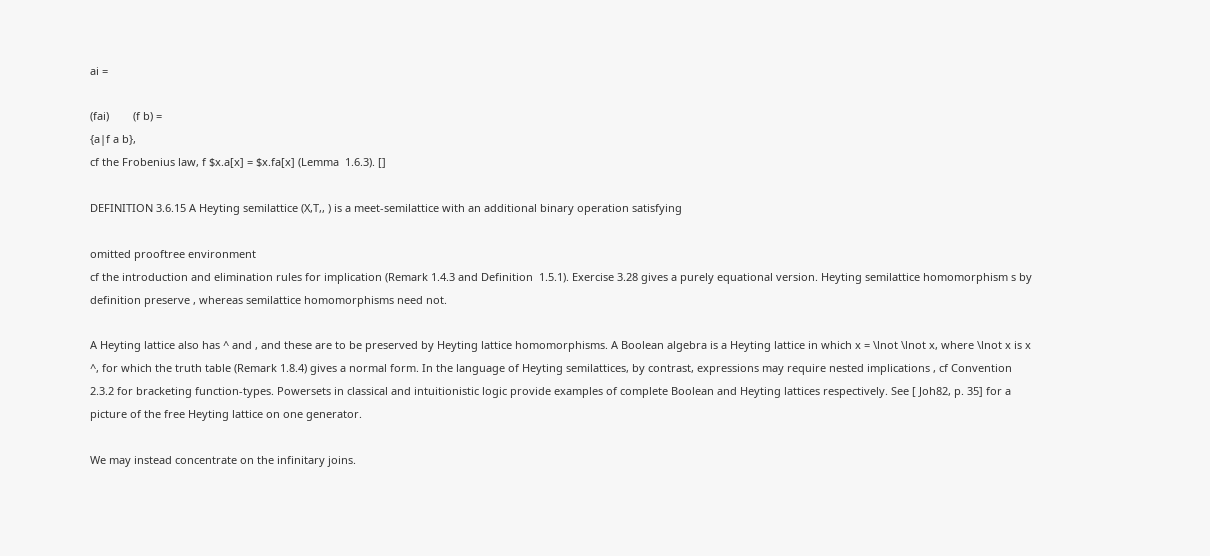ai =

(fai)        (f b) =
{a|f a b},
cf the Frobenius law, f $x.a[x] = $x.fa[x] (Lemma  1.6.3). []

DEFINITION 3.6.15 A Heyting semilattice (X,T,, ) is a meet-semilattice with an additional binary operation satisfying

omitted prooftree environment
cf the introduction and elimination rules for implication (Remark 1.4.3 and Definition  1.5.1). Exercise 3.28 gives a purely equational version. Heyting semilattice homomorphism s by definition preserve , whereas semilattice homomorphisms need not.

A Heyting lattice also has ^ and , and these are to be preserved by Heyting lattice homomorphisms. A Boolean algebra is a Heyting lattice in which x = \lnot \lnot x, where \lnot x is x ^, for which the truth table (Remark 1.8.4) gives a normal form. In the language of Heyting semilattices, by contrast, expressions may require nested implications , cf Convention 2.3.2 for bracketing function-types. Powersets in classical and intuitionistic logic provide examples of complete Boolean and Heyting lattices respectively. See [ Joh82, p. 35] for a picture of the free Heyting lattice on one generator.

We may instead concentrate on the infinitary joins.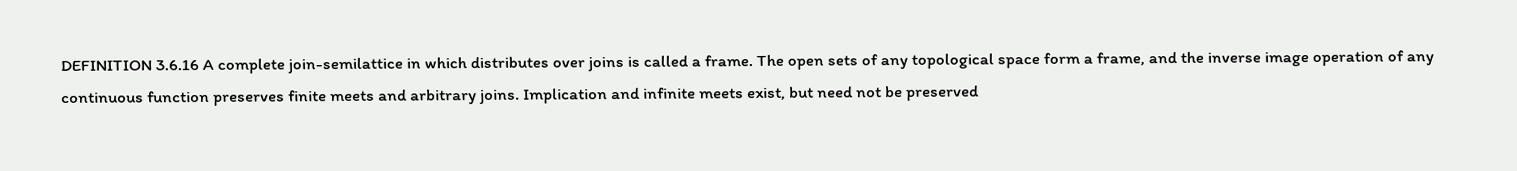DEFINITION 3.6.16 A complete join-semilattice in which distributes over joins is called a frame. The open sets of any topological space form a frame, and the inverse image operation of any continuous function preserves finite meets and arbitrary joins. Implication and infinite meets exist, but need not be preserved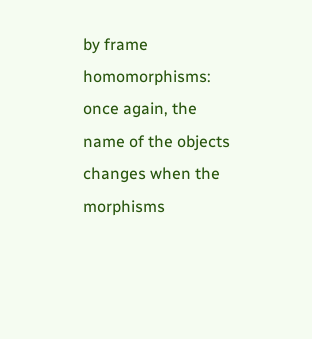by frame homomorphisms: once again, the name of the objects changes when the morphisms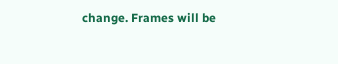change. Frames will be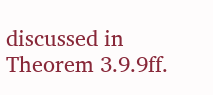discussed in Theorem 3.9.9ff.